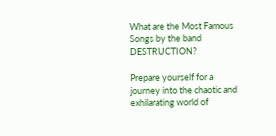What are the Most Famous Songs by the band DESTRUCTION?

Prepare yourself for a journey into the chaotic and exhilarating world of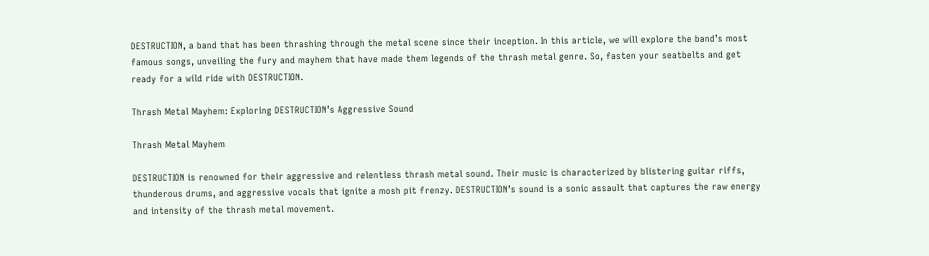DESTRUCTION, a band that has been thrashing through the metal scene since their inception. In this article, we will explore the band’s most famous songs, unveiling the fury and mayhem that have made them legends of the thrash metal genre. So, fasten your seatbelts and get ready for a wild ride with DESTRUCTION.

Thrash Metal Mayhem: Exploring DESTRUCTION’s Aggressive Sound

Thrash Metal Mayhem

DESTRUCTION is renowned for their aggressive and relentless thrash metal sound. Their music is characterized by blistering guitar riffs, thunderous drums, and aggressive vocals that ignite a mosh pit frenzy. DESTRUCTION’s sound is a sonic assault that captures the raw energy and intensity of the thrash metal movement.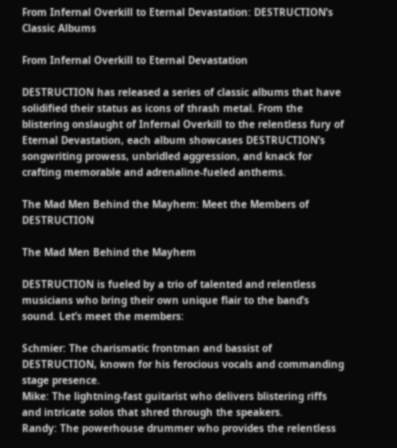From Infernal Overkill to Eternal Devastation: DESTRUCTION’s Classic Albums

From Infernal Overkill to Eternal Devastation

DESTRUCTION has released a series of classic albums that have solidified their status as icons of thrash metal. From the blistering onslaught of Infernal Overkill to the relentless fury of Eternal Devastation, each album showcases DESTRUCTION’s songwriting prowess, unbridled aggression, and knack for crafting memorable and adrenaline-fueled anthems.

The Mad Men Behind the Mayhem: Meet the Members of DESTRUCTION

The Mad Men Behind the Mayhem

DESTRUCTION is fueled by a trio of talented and relentless musicians who bring their own unique flair to the band’s sound. Let’s meet the members:

Schmier: The charismatic frontman and bassist of DESTRUCTION, known for his ferocious vocals and commanding stage presence.
Mike: The lightning-fast guitarist who delivers blistering riffs and intricate solos that shred through the speakers.
Randy: The powerhouse drummer who provides the relentless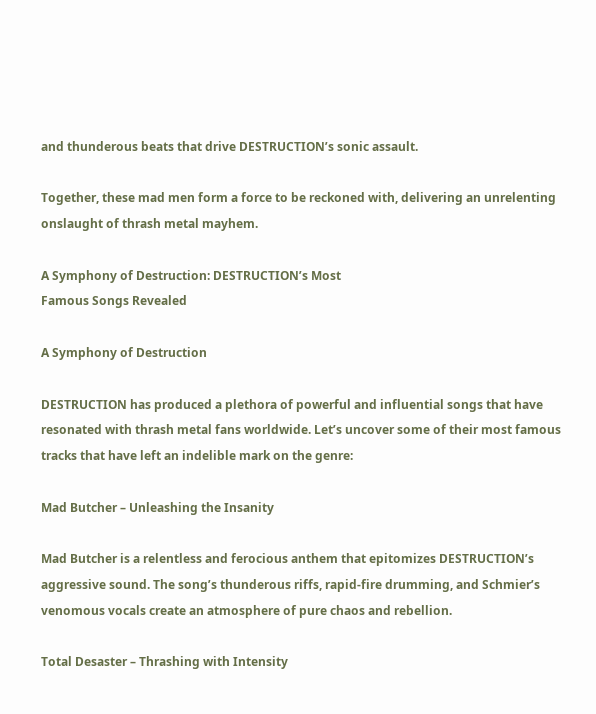and thunderous beats that drive DESTRUCTION’s sonic assault.

Together, these mad men form a force to be reckoned with, delivering an unrelenting onslaught of thrash metal mayhem.

A Symphony of Destruction: DESTRUCTION’s Most
Famous Songs Revealed

A Symphony of Destruction

DESTRUCTION has produced a plethora of powerful and influential songs that have resonated with thrash metal fans worldwide. Let’s uncover some of their most famous tracks that have left an indelible mark on the genre:

Mad Butcher – Unleashing the Insanity

Mad Butcher is a relentless and ferocious anthem that epitomizes DESTRUCTION’s aggressive sound. The song’s thunderous riffs, rapid-fire drumming, and Schmier’s venomous vocals create an atmosphere of pure chaos and rebellion.

Total Desaster – Thrashing with Intensity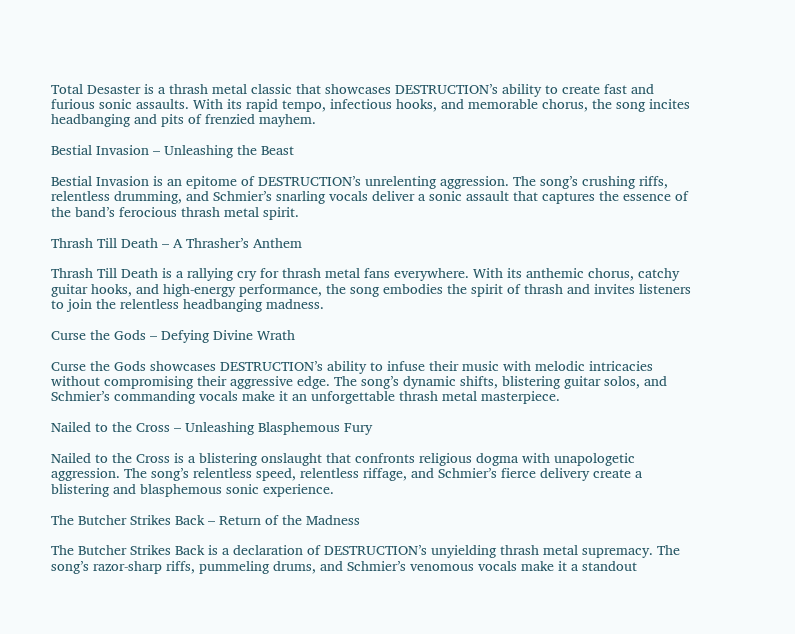Total Desaster is a thrash metal classic that showcases DESTRUCTION’s ability to create fast and furious sonic assaults. With its rapid tempo, infectious hooks, and memorable chorus, the song incites headbanging and pits of frenzied mayhem.

Bestial Invasion – Unleashing the Beast

Bestial Invasion is an epitome of DESTRUCTION’s unrelenting aggression. The song’s crushing riffs, relentless drumming, and Schmier’s snarling vocals deliver a sonic assault that captures the essence of the band’s ferocious thrash metal spirit.

Thrash Till Death – A Thrasher’s Anthem

Thrash Till Death is a rallying cry for thrash metal fans everywhere. With its anthemic chorus, catchy guitar hooks, and high-energy performance, the song embodies the spirit of thrash and invites listeners to join the relentless headbanging madness.

Curse the Gods – Defying Divine Wrath

Curse the Gods showcases DESTRUCTION’s ability to infuse their music with melodic intricacies without compromising their aggressive edge. The song’s dynamic shifts, blistering guitar solos, and Schmier’s commanding vocals make it an unforgettable thrash metal masterpiece.

Nailed to the Cross – Unleashing Blasphemous Fury

Nailed to the Cross is a blistering onslaught that confronts religious dogma with unapologetic aggression. The song’s relentless speed, relentless riffage, and Schmier’s fierce delivery create a blistering and blasphemous sonic experience.

The Butcher Strikes Back – Return of the Madness

The Butcher Strikes Back is a declaration of DESTRUCTION’s unyielding thrash metal supremacy. The song’s razor-sharp riffs, pummeling drums, and Schmier’s venomous vocals make it a standout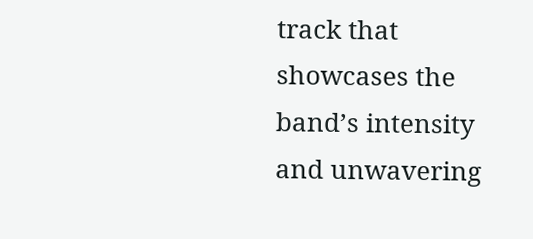track that showcases the band’s intensity and unwavering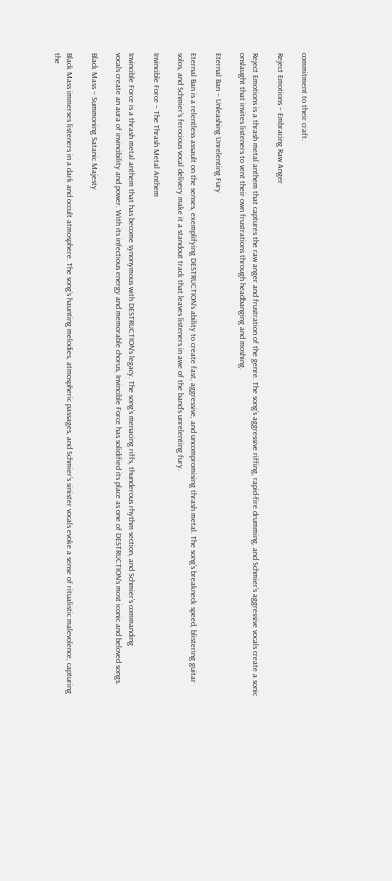commitment to their craft.

Reject Emotions – Embracing Raw Anger

Reject Emotions is a thrash metal anthem that captures the raw anger and frustration of the genre. The song’s aggressive riffing, rapid-fire drumming, and Schmier’s aggressive vocals create a sonic onslaught that invites listeners to vent their own frustrations through headbanging and moshing.

Eternal Ban – Unleashing Unrelenting Fury

Eternal Ban is a relentless assault on the senses, exemplifying DESTRUCTION’s ability to create fast, aggressive, and uncompromising thrash metal. The song’s breakneck speed, blistering guitar solos, and Schmier’s ferocious vocal delivery make it a standout track that leaves listeners in awe of the band’s unrelenting fury.

Invincible Force – The Thrash Metal Anthem

Invincible Force is a thrash metal anthem that has become synonymous with DESTRUCTION’s legacy. The song’s menacing riffs, thunderous rhythm section, and Schmier’s commanding
vocals create an aura of invincibility and power. With its infectious energy and memorable chorus, Invincible Force has solidified its place as one of DESTRUCTION’s most iconic and beloved songs.

Black Mass – Summoning Satanic Majesty

Black Mass immerses listeners in a dark and occult atmosphere. The song’s haunting melodies, atmospheric passages, and Schmier’s sinister vocals evoke a sense of ritualistic malevolence, capturing the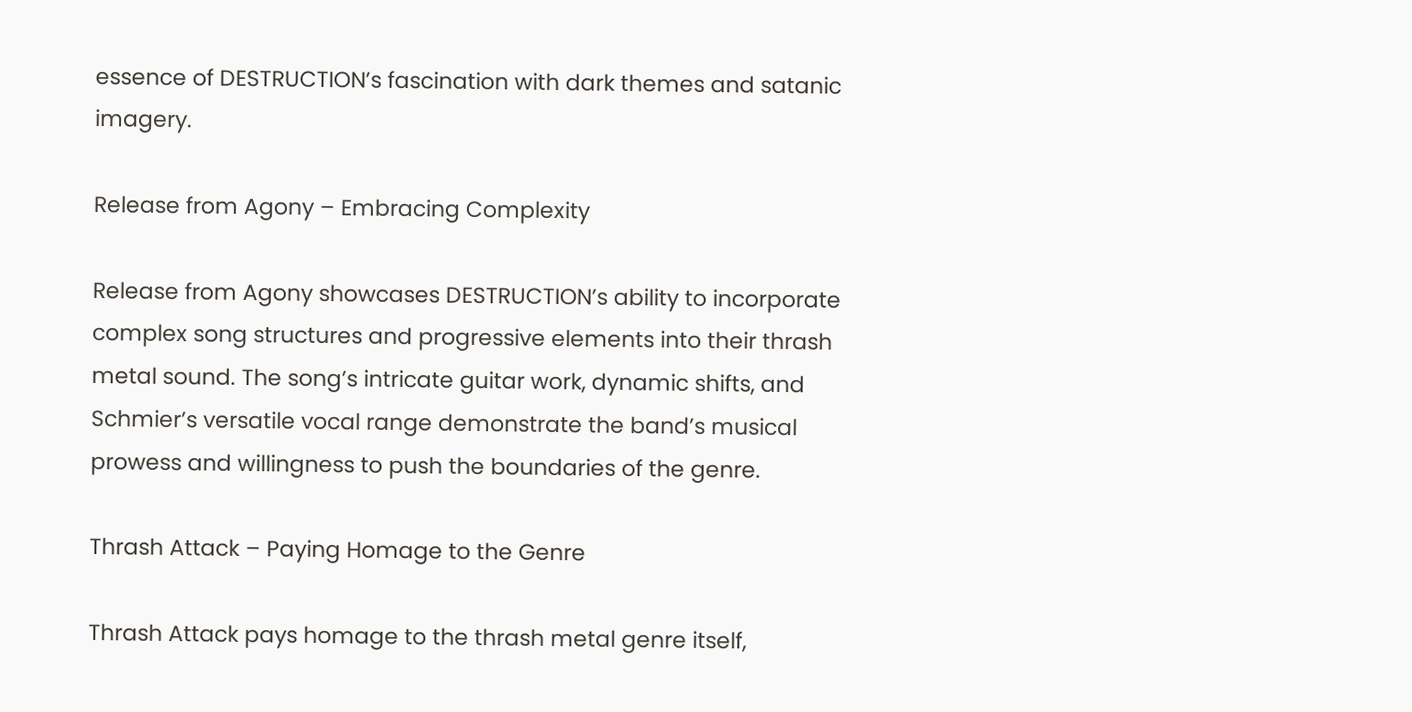essence of DESTRUCTION’s fascination with dark themes and satanic imagery.

Release from Agony – Embracing Complexity

Release from Agony showcases DESTRUCTION’s ability to incorporate complex song structures and progressive elements into their thrash metal sound. The song’s intricate guitar work, dynamic shifts, and Schmier’s versatile vocal range demonstrate the band’s musical prowess and willingness to push the boundaries of the genre.

Thrash Attack – Paying Homage to the Genre

Thrash Attack pays homage to the thrash metal genre itself,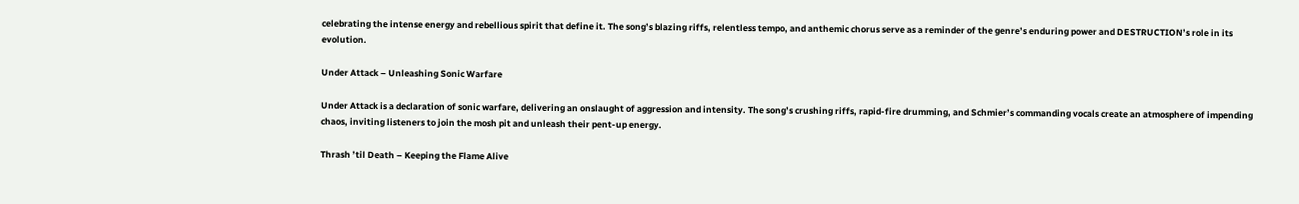celebrating the intense energy and rebellious spirit that define it. The song’s blazing riffs, relentless tempo, and anthemic chorus serve as a reminder of the genre’s enduring power and DESTRUCTION’s role in its evolution.

Under Attack – Unleashing Sonic Warfare

Under Attack is a declaration of sonic warfare, delivering an onslaught of aggression and intensity. The song’s crushing riffs, rapid-fire drumming, and Schmier’s commanding vocals create an atmosphere of impending chaos, inviting listeners to join the mosh pit and unleash their pent-up energy.

Thrash ’til Death – Keeping the Flame Alive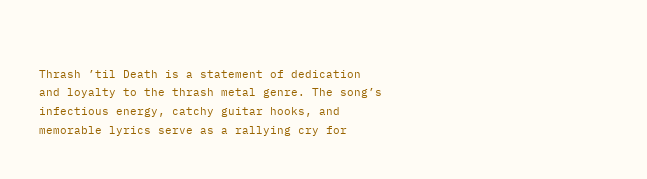Thrash ’til Death is a statement of dedication and loyalty to the thrash metal genre. The song’s infectious energy, catchy guitar hooks, and memorable lyrics serve as a rallying cry for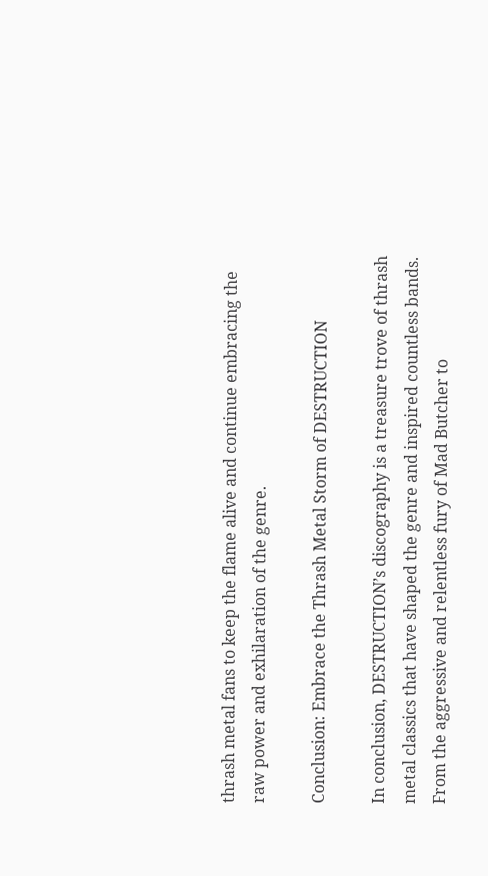thrash metal fans to keep the flame alive and continue embracing the raw power and exhilaration of the genre.

Conclusion: Embrace the Thrash Metal Storm of DESTRUCTION

In conclusion, DESTRUCTION’s discography is a treasure trove of thrash metal classics that have shaped the genre and inspired countless bands. From the aggressive and relentless fury of Mad Butcher to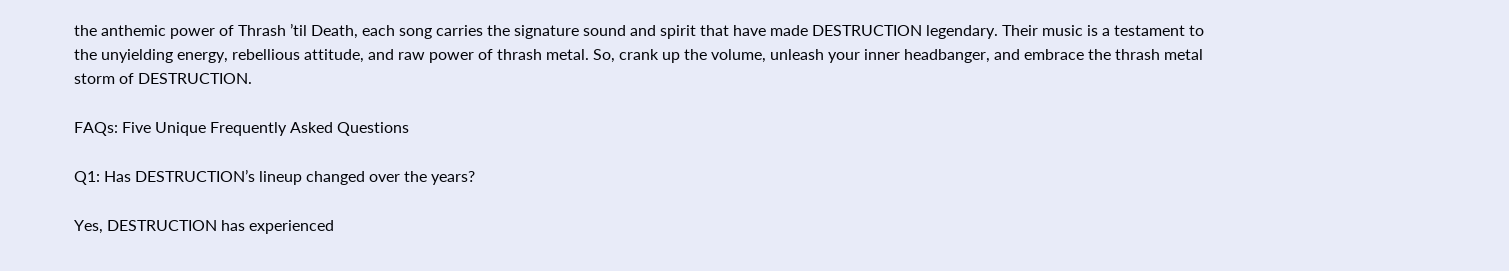the anthemic power of Thrash ’til Death, each song carries the signature sound and spirit that have made DESTRUCTION legendary. Their music is a testament to the unyielding energy, rebellious attitude, and raw power of thrash metal. So, crank up the volume, unleash your inner headbanger, and embrace the thrash metal storm of DESTRUCTION.

FAQs: Five Unique Frequently Asked Questions

Q1: Has DESTRUCTION’s lineup changed over the years?

Yes, DESTRUCTION has experienced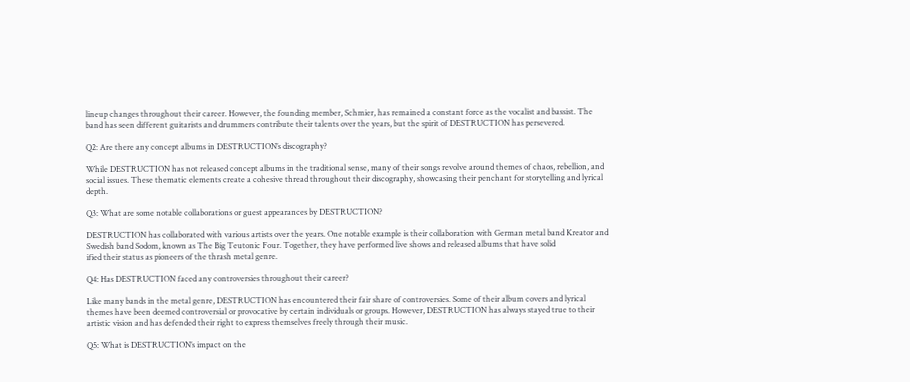lineup changes throughout their career. However, the founding member, Schmier, has remained a constant force as the vocalist and bassist. The band has seen different guitarists and drummers contribute their talents over the years, but the spirit of DESTRUCTION has persevered.

Q2: Are there any concept albums in DESTRUCTION’s discography?

While DESTRUCTION has not released concept albums in the traditional sense, many of their songs revolve around themes of chaos, rebellion, and social issues. These thematic elements create a cohesive thread throughout their discography, showcasing their penchant for storytelling and lyrical depth.

Q3: What are some notable collaborations or guest appearances by DESTRUCTION?

DESTRUCTION has collaborated with various artists over the years. One notable example is their collaboration with German metal band Kreator and Swedish band Sodom, known as The Big Teutonic Four. Together, they have performed live shows and released albums that have solid
ified their status as pioneers of the thrash metal genre.

Q4: Has DESTRUCTION faced any controversies throughout their career?

Like many bands in the metal genre, DESTRUCTION has encountered their fair share of controversies. Some of their album covers and lyrical themes have been deemed controversial or provocative by certain individuals or groups. However, DESTRUCTION has always stayed true to their artistic vision and has defended their right to express themselves freely through their music.

Q5: What is DESTRUCTION’s impact on the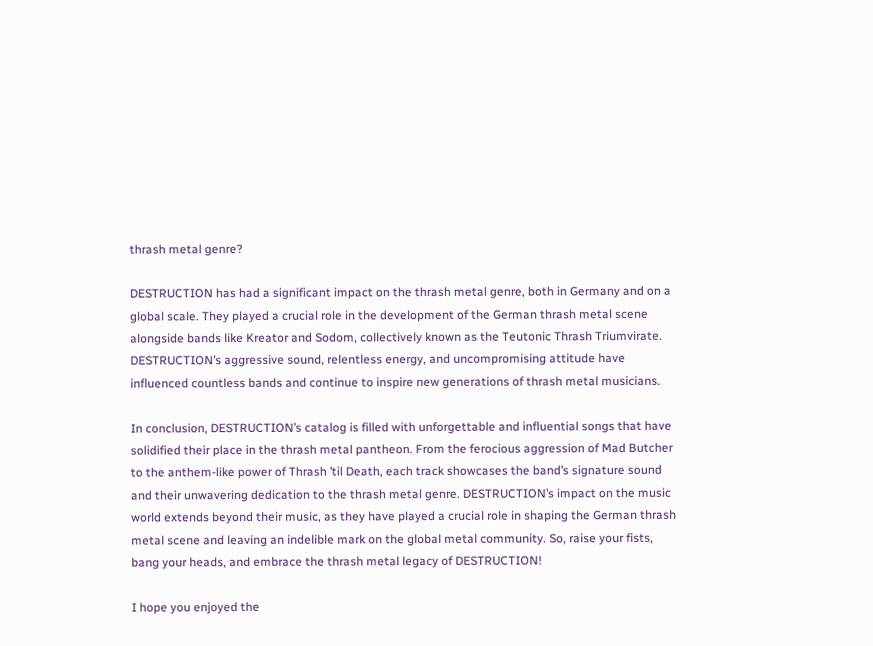thrash metal genre?

DESTRUCTION has had a significant impact on the thrash metal genre, both in Germany and on a global scale. They played a crucial role in the development of the German thrash metal scene alongside bands like Kreator and Sodom, collectively known as the Teutonic Thrash Triumvirate. DESTRUCTION’s aggressive sound, relentless energy, and uncompromising attitude have influenced countless bands and continue to inspire new generations of thrash metal musicians.

In conclusion, DESTRUCTION’s catalog is filled with unforgettable and influential songs that have solidified their place in the thrash metal pantheon. From the ferocious aggression of Mad Butcher to the anthem-like power of Thrash ’til Death, each track showcases the band’s signature sound and their unwavering dedication to the thrash metal genre. DESTRUCTION’s impact on the music world extends beyond their music, as they have played a crucial role in shaping the German thrash metal scene and leaving an indelible mark on the global metal community. So, raise your fists, bang your heads, and embrace the thrash metal legacy of DESTRUCTION!

I hope you enjoyed the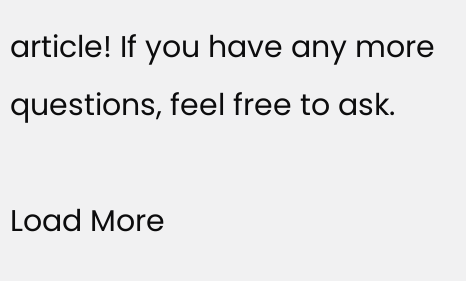article! If you have any more questions, feel free to ask.

Load More